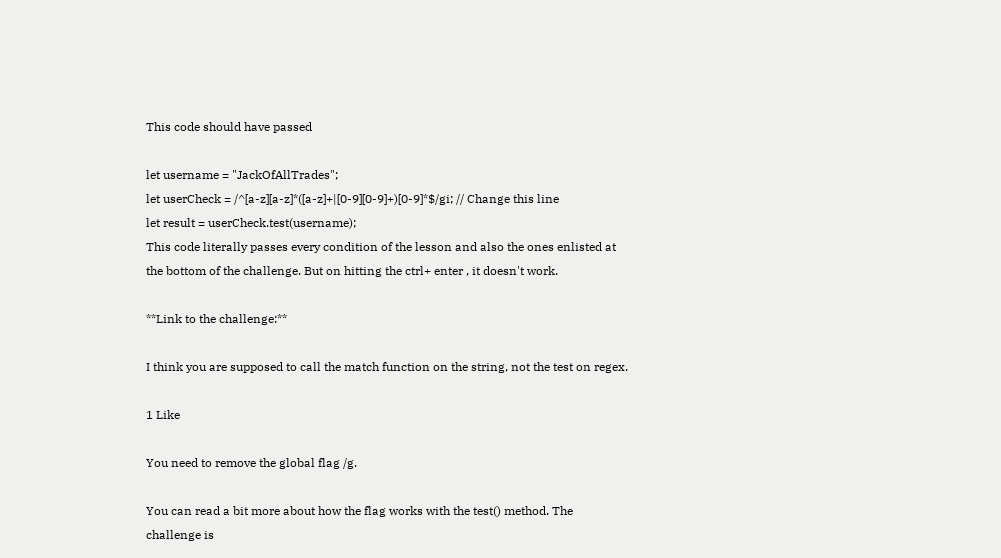This code should have passed

let username = "JackOfAllTrades";
let userCheck = /^[a-z][a-z]*([a-z]+|[0-9][0-9]+)[0-9]*$/gi; // Change this line
let result = userCheck.test(username);
This code literally passes every condition of the lesson and also the ones enlisted at the bottom of the challenge. But on hitting the ctrl+ enter , it doesn't work.

**Link to the challenge:**

I think you are supposed to call the match function on the string, not the test on regex.

1 Like

You need to remove the global flag /g.

You can read a bit more about how the flag works with the test() method. The challenge is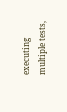executing multiple tests,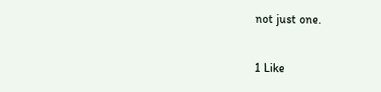not just one.

1 Like